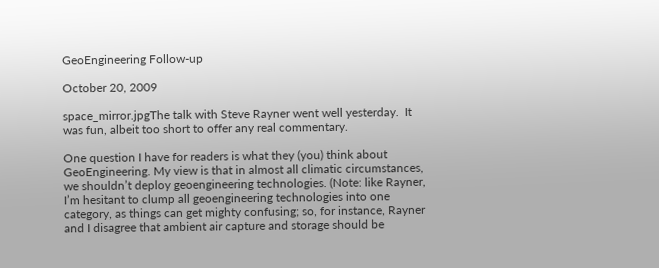GeoEngineering Follow-up

October 20, 2009

space_mirror.jpgThe talk with Steve Rayner went well yesterday.  It was fun, albeit too short to offer any real commentary.

One question I have for readers is what they (you) think about GeoEngineering. My view is that in almost all climatic circumstances, we shouldn’t deploy geoengineering technologies. (Note: like Rayner, I’m hesitant to clump all geoengineering technologies into one category, as things can get mighty confusing; so, for instance, Rayner and I disagree that ambient air capture and storage should be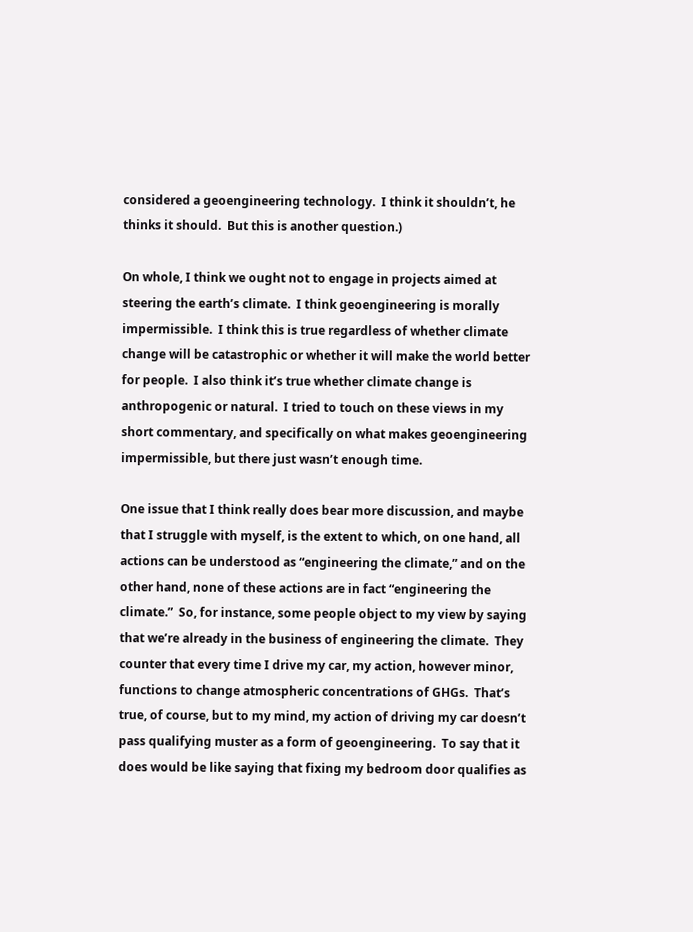considered a geoengineering technology.  I think it shouldn’t, he thinks it should.  But this is another question.)

On whole, I think we ought not to engage in projects aimed at steering the earth’s climate.  I think geoengineering is morally impermissible.  I think this is true regardless of whether climate change will be catastrophic or whether it will make the world better for people.  I also think it’s true whether climate change is anthropogenic or natural.  I tried to touch on these views in my short commentary, and specifically on what makes geoengineering impermissible, but there just wasn’t enough time.

One issue that I think really does bear more discussion, and maybe that I struggle with myself, is the extent to which, on one hand, all actions can be understood as “engineering the climate,” and on the other hand, none of these actions are in fact “engineering the climate.”  So, for instance, some people object to my view by saying that we’re already in the business of engineering the climate.  They counter that every time I drive my car, my action, however minor, functions to change atmospheric concentrations of GHGs.  That’s true, of course, but to my mind, my action of driving my car doesn’t pass qualifying muster as a form of geoengineering.  To say that it does would be like saying that fixing my bedroom door qualifies as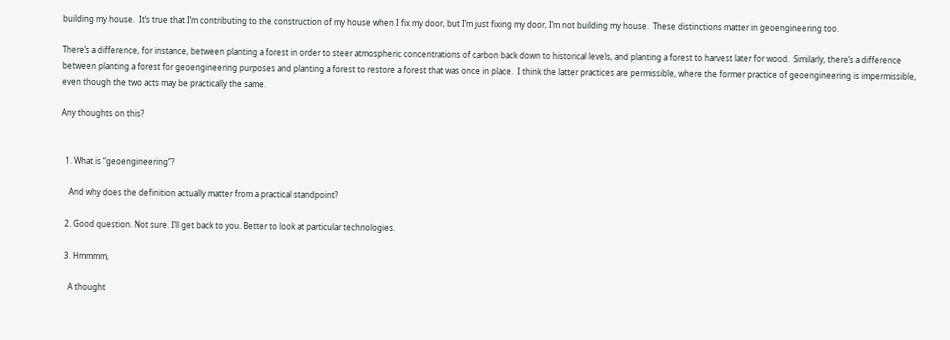building my house.  It’s true that I’m contributing to the construction of my house when I fix my door, but I’m just fixing my door, I’m not building my house.  These distinctions matter in geoengineering too.

There’s a difference, for instance, between planting a forest in order to steer atmospheric concentrations of carbon back down to historical levels, and planting a forest to harvest later for wood.  Similarly, there’s a difference between planting a forest for geoengineering purposes and planting a forest to restore a forest that was once in place.  I think the latter practices are permissible, where the former practice of geoengineering is impermissible, even though the two acts may be practically the same.

Any thoughts on this?


  1. What is “geoengineering”?

    And why does the definition actually matter from a practical standpoint?

  2. Good question. Not sure. I’ll get back to you. Better to look at particular technologies.

  3. Hmmmm,

    A thought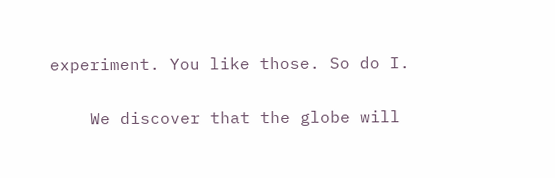experiment. You like those. So do I.

    We discover that the globe will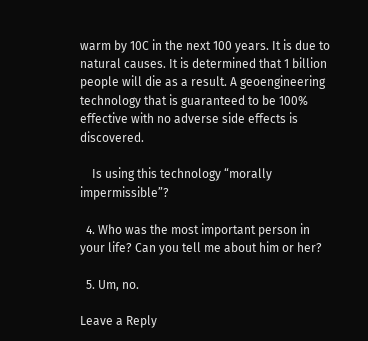warm by 10C in the next 100 years. It is due to natural causes. It is determined that 1 billion people will die as a result. A geoengineering technology that is guaranteed to be 100% effective with no adverse side effects is discovered.

    Is using this technology “morally impermissible”?

  4. Who was the most important person in your life? Can you tell me about him or her?

  5. Um, no.

Leave a Reply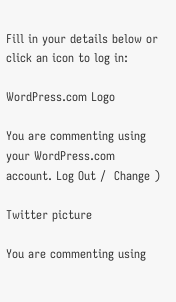Fill in your details below or click an icon to log in:

WordPress.com Logo

You are commenting using your WordPress.com account. Log Out /  Change )

Twitter picture

You are commenting using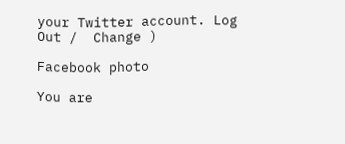your Twitter account. Log Out /  Change )

Facebook photo

You are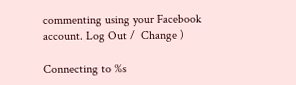commenting using your Facebook account. Log Out /  Change )

Connecting to %s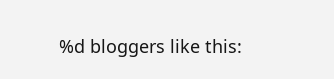%d bloggers like this: